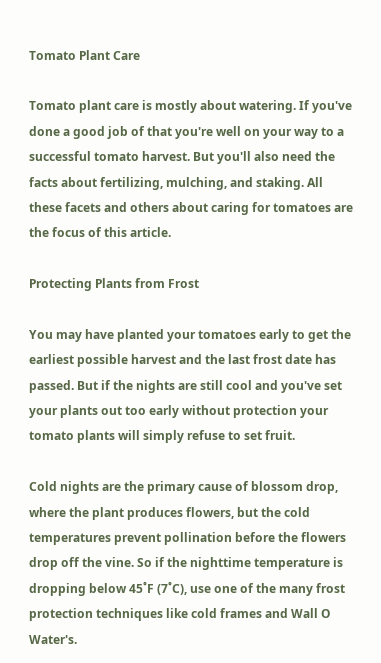Tomato Plant Care

Tomato plant care is mostly about watering. If you've done a good job of that you're well on your way to a successful tomato harvest. But you'll also need the facts about fertilizing, mulching, and staking. All these facets and others about caring for tomatoes are the focus of this article.

Protecting Plants from Frost

You may have planted your tomatoes early to get the earliest possible harvest and the last frost date has passed. But if the nights are still cool and you've set your plants out too early without protection your tomato plants will simply refuse to set fruit.

Cold nights are the primary cause of blossom drop, where the plant produces flowers, but the cold temperatures prevent pollination before the flowers drop off the vine. So if the nighttime temperature is dropping below 45˚F (7˚C), use one of the many frost protection techniques like cold frames and Wall O Water's.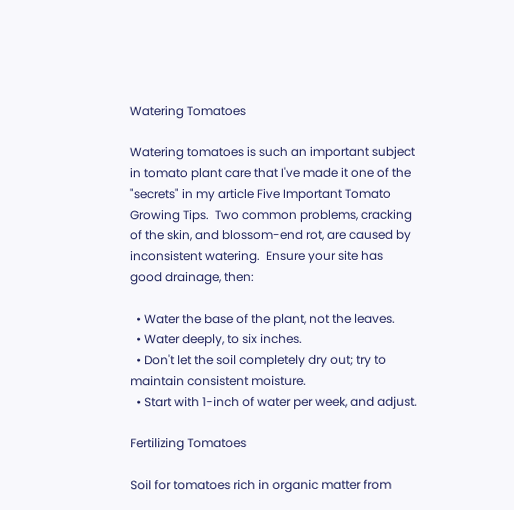Watering Tomatoes

Watering tomatoes is such an important subject in tomato plant care that I've made it one of the "secrets" in my article Five Important Tomato Growing Tips.  Two common problems, cracking of the skin, and blossom-end rot, are caused by inconsistent watering.  Ensure your site has good drainage, then:

  • Water the base of the plant, not the leaves.
  • Water deeply, to six inches.
  • Don't let the soil completely dry out; try to maintain consistent moisture.
  • Start with 1-inch of water per week, and adjust.

Fertilizing Tomatoes

Soil for tomatoes rich in organic matter from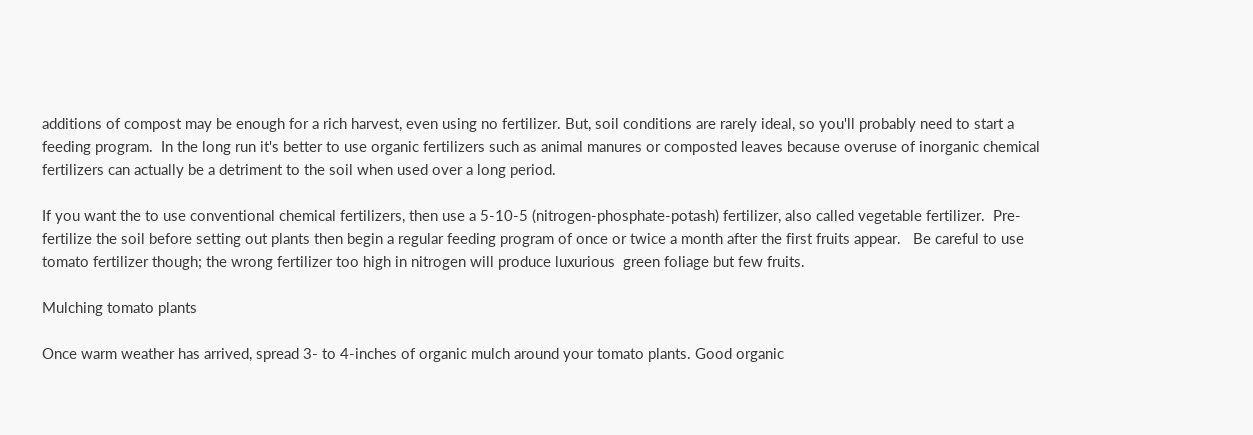additions of compost may be enough for a rich harvest, even using no fertilizer. But, soil conditions are rarely ideal, so you'll probably need to start a feeding program.  In the long run it's better to use organic fertilizers such as animal manures or composted leaves because overuse of inorganic chemical fertilizers can actually be a detriment to the soil when used over a long period.

If you want the to use conventional chemical fertilizers, then use a 5-10-5 (nitrogen-phosphate-potash) fertilizer, also called vegetable fertilizer.  Pre-fertilize the soil before setting out plants then begin a regular feeding program of once or twice a month after the first fruits appear.   Be careful to use tomato fertilizer though; the wrong fertilizer too high in nitrogen will produce luxurious  green foliage but few fruits.

Mulching tomato plants

Once warm weather has arrived, spread 3- to 4-inches of organic mulch around your tomato plants. Good organic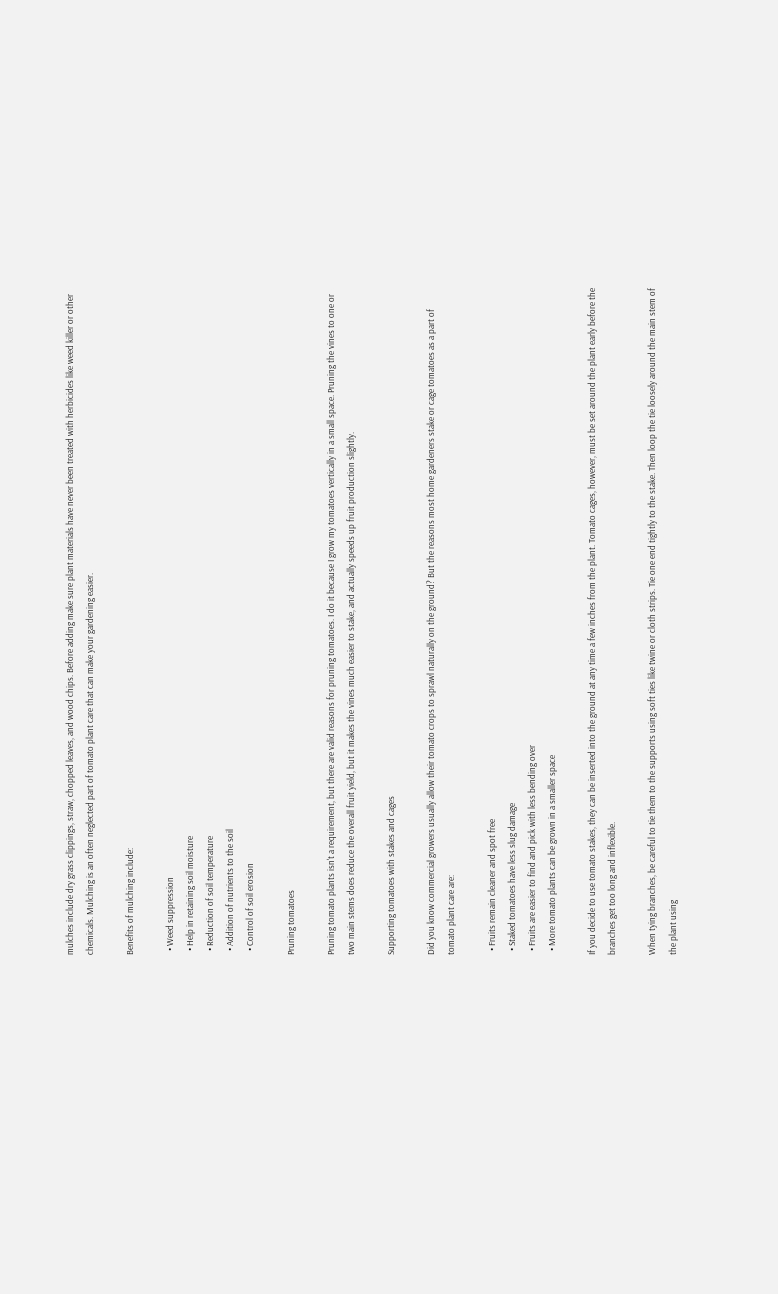mulches include dry grass clippings, straw, chopped leaves, and wood chips. Before adding make sure plant materials have never been treated with herbicides like weed killer or other chemicals. Mulching is an often neglected part of tomato plant care that can make your gardening easier.

Benefits of mulching include:

  • Weed suppression
  • Help in retaining soil moisture
  • Reduction of soil temperature
  • Addition of nutrients to the soil
  • Control of soil erosion

Pruning tomatoes

Pruning tomato plants isn't a requirement, but there are valid reasons for pruning tomatoes. I do it because I grow my tomatoes vertically in a small space. Pruning the vines to one or two main stems does reduce the overall fruit yield, but it makes the vines much easier to stake, and actually speeds up fruit production slightly.

Supporting tomatoes with stakes and cages

Did you know commercial growers usually allow their tomato crops to sprawl naturally on the ground? But the reasons most home gardeners stake or cage tomatoes as a part of tomato plant care are:

  • Fruits remain cleaner and spot free
  • Staked tomatoes have less slug damage
  • Fruits are easier to find and pick with less bending over
  • More tomato plants can be grown in a smaller space

If you decide to use tomato stakes, they can be inserted into the ground at any time a few inches from the plant. Tomato cages, however, must be set around the plant early before the branches get too long and inflexible.

When tying branches, be careful to tie them to the supports using soft ties like twine or cloth strips. Tie one end tightly to the stake. Then loop the tie loosely around the main stem of the plant using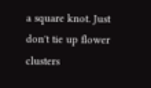a square knot. Just don't tie up flower clusters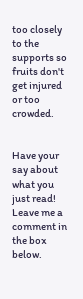too closely to the supports so fruits don't get injured or too crowded.


Have your say about what you just read! Leave me a comment in the box below.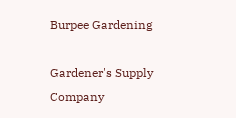Burpee Gardening

Gardener's Supply Company